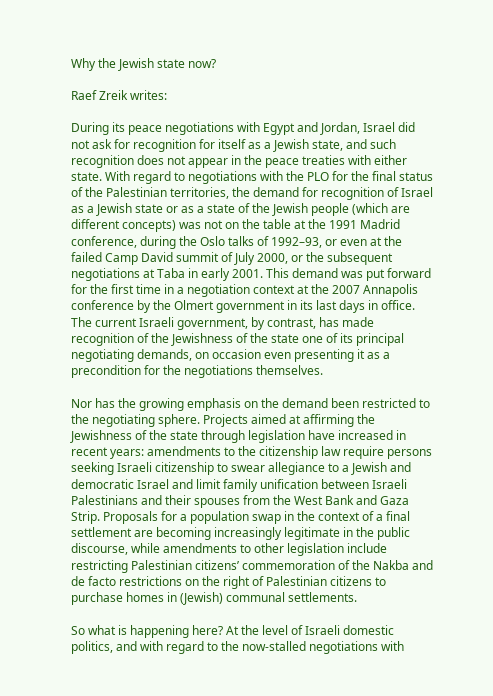Why the Jewish state now?

Raef Zreik writes:

During its peace negotiations with Egypt and Jordan, Israel did not ask for recognition for itself as a Jewish state, and such recognition does not appear in the peace treaties with either state. With regard to negotiations with the PLO for the final status of the Palestinian territories, the demand for recognition of Israel as a Jewish state or as a state of the Jewish people (which are different concepts) was not on the table at the 1991 Madrid conference, during the Oslo talks of 1992–93, or even at the failed Camp David summit of July 2000, or the subsequent negotiations at Taba in early 2001. This demand was put forward for the first time in a negotiation context at the 2007 Annapolis conference by the Olmert government in its last days in office. The current Israeli government, by contrast, has made recognition of the Jewishness of the state one of its principal negotiating demands, on occasion even presenting it as a precondition for the negotiations themselves.

Nor has the growing emphasis on the demand been restricted to the negotiating sphere. Projects aimed at affirming the Jewishness of the state through legislation have increased in recent years: amendments to the citizenship law require persons seeking Israeli citizenship to swear allegiance to a Jewish and democratic Israel and limit family unification between Israeli Palestinians and their spouses from the West Bank and Gaza Strip. Proposals for a population swap in the context of a final settlement are becoming increasingly legitimate in the public discourse, while amendments to other legislation include restricting Palestinian citizens’ commemoration of the Nakba and de facto restrictions on the right of Palestinian citizens to purchase homes in (Jewish) communal settlements.

So what is happening here? At the level of Israeli domestic politics, and with regard to the now-stalled negotiations with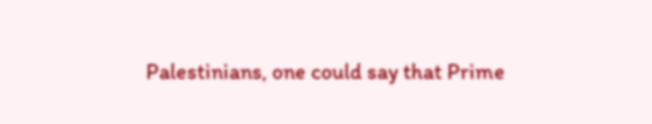Palestinians, one could say that Prime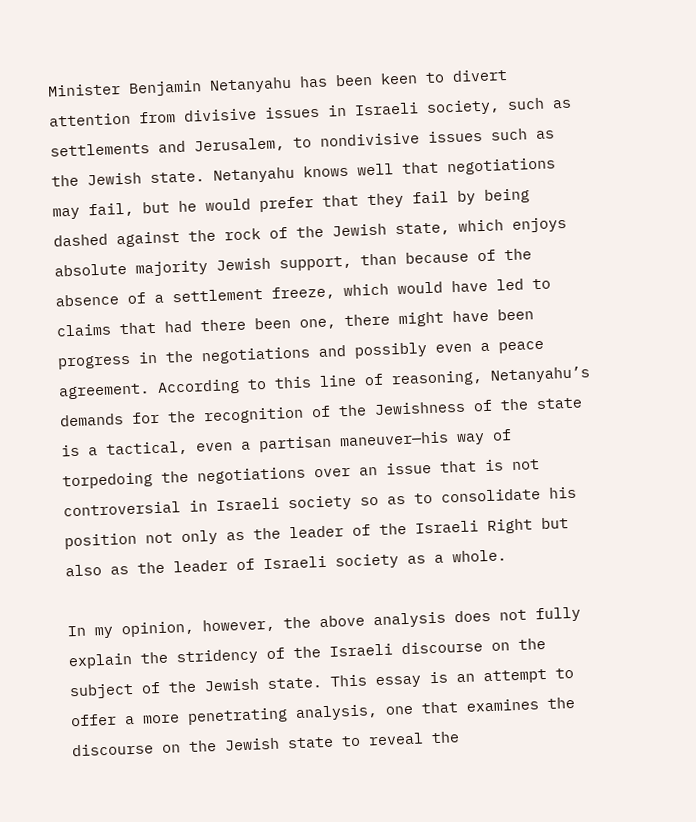Minister Benjamin Netanyahu has been keen to divert attention from divisive issues in Israeli society, such as settlements and Jerusalem, to nondivisive issues such as the Jewish state. Netanyahu knows well that negotiations may fail, but he would prefer that they fail by being dashed against the rock of the Jewish state, which enjoys absolute majority Jewish support, than because of the absence of a settlement freeze, which would have led to claims that had there been one, there might have been progress in the negotiations and possibly even a peace agreement. According to this line of reasoning, Netanyahu’s demands for the recognition of the Jewishness of the state is a tactical, even a partisan maneuver—his way of torpedoing the negotiations over an issue that is not controversial in Israeli society so as to consolidate his position not only as the leader of the Israeli Right but also as the leader of Israeli society as a whole.

In my opinion, however, the above analysis does not fully explain the stridency of the Israeli discourse on the subject of the Jewish state. This essay is an attempt to offer a more penetrating analysis, one that examines the discourse on the Jewish state to reveal the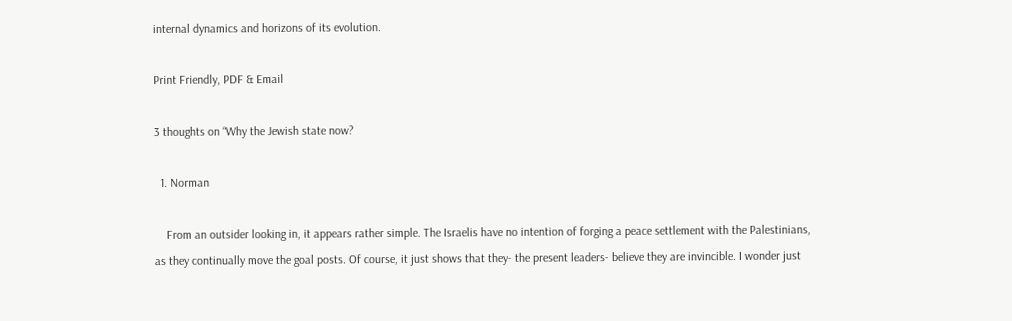internal dynamics and horizons of its evolution.

Print Friendly, PDF & Email

3 thoughts on “Why the Jewish state now?

  1. Norman

    From an outsider looking in, it appears rather simple. The Israelis have no intention of forging a peace settlement with the Palestinians, as they continually move the goal posts. Of course, it just shows that they- the present leaders- believe they are invincible. I wonder just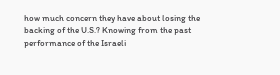how much concern they have about losing the backing of the U.S.? Knowing from the past performance of the Israeli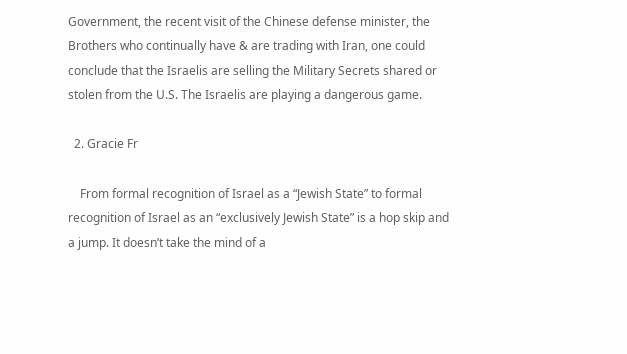Government, the recent visit of the Chinese defense minister, the Brothers who continually have & are trading with Iran, one could conclude that the Israelis are selling the Military Secrets shared or stolen from the U.S. The Israelis are playing a dangerous game.

  2. Gracie Fr

    From formal recognition of Israel as a “Jewish State” to formal recognition of Israel as an “exclusively Jewish State” is a hop skip and a jump. It doesn’t take the mind of a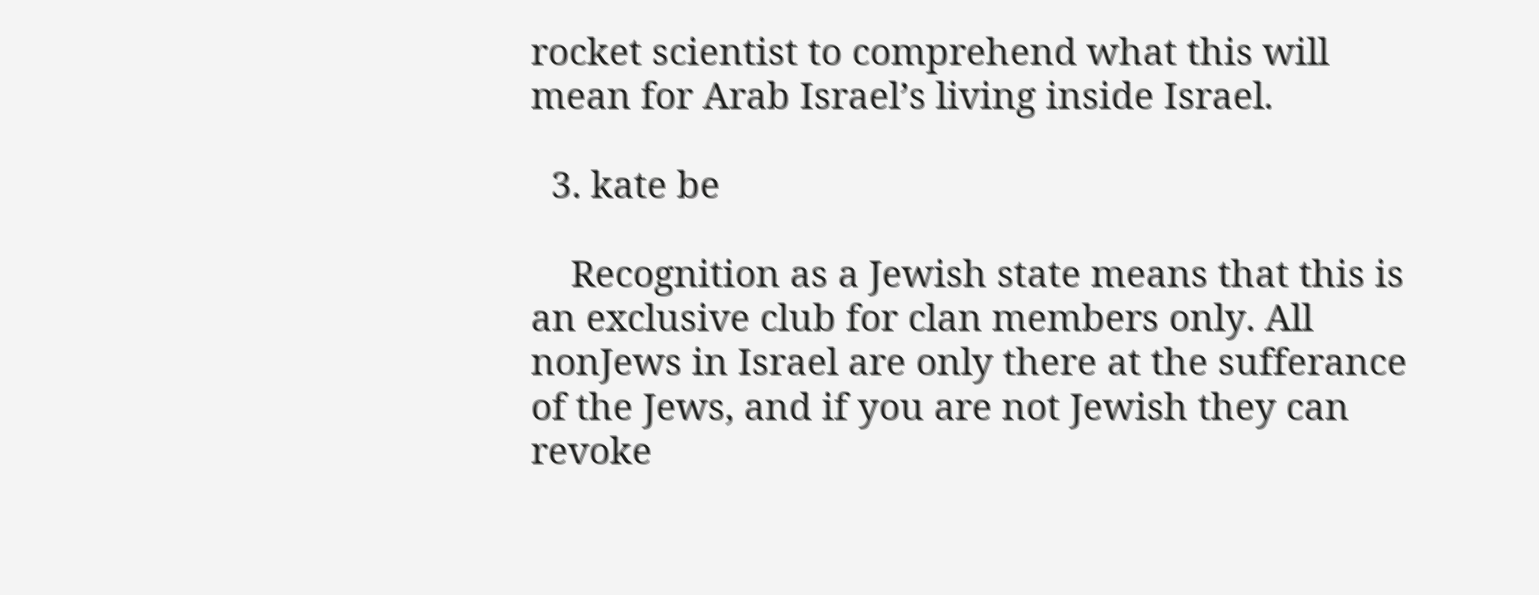rocket scientist to comprehend what this will mean for Arab Israel’s living inside Israel.

  3. kate be

    Recognition as a Jewish state means that this is an exclusive club for clan members only. All nonJews in Israel are only there at the sufferance of the Jews, and if you are not Jewish they can revoke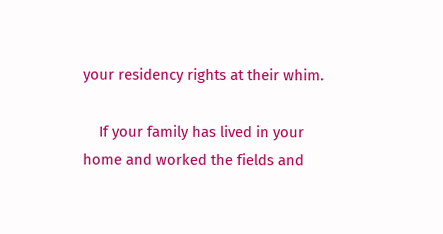your residency rights at their whim.

    If your family has lived in your home and worked the fields and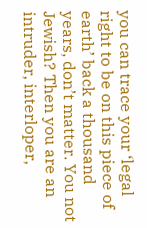you can trace your ‘legal right to be on this piece of earth’ back a thousand years, don’t matter. You not Jewish? Then you are an intruder, interloper,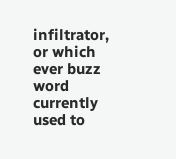infiltrator, or which ever buzz word currently used to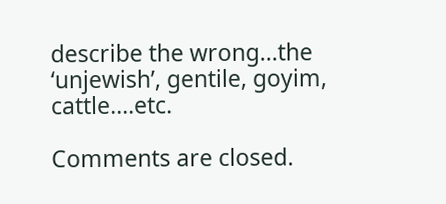describe the wrong…the ‘unjewish’, gentile, goyim, cattle….etc.

Comments are closed.